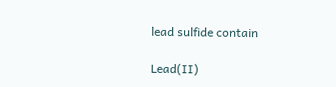lead sulfide contain

Lead(II)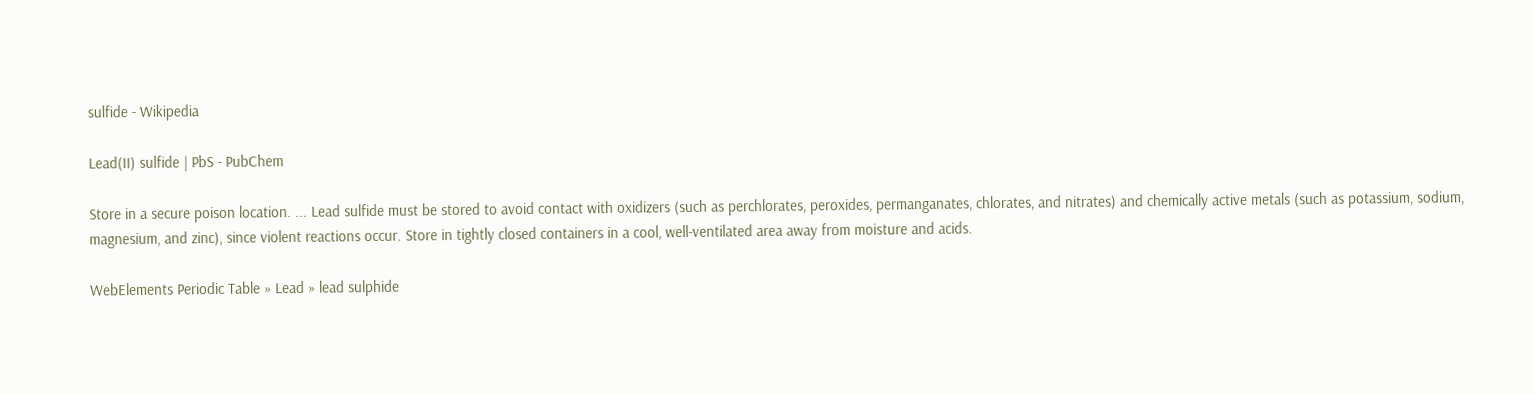sulfide - Wikipedia

Lead(II) sulfide | PbS - PubChem

Store in a secure poison location. ... Lead sulfide must be stored to avoid contact with oxidizers (such as perchlorates, peroxides, permanganates, chlorates, and nitrates) and chemically active metals (such as potassium, sodium, magnesium, and zinc), since violent reactions occur. Store in tightly closed containers in a cool, well-ventilated area away from moisture and acids.

WebElements Periodic Table » Lead » lead sulphide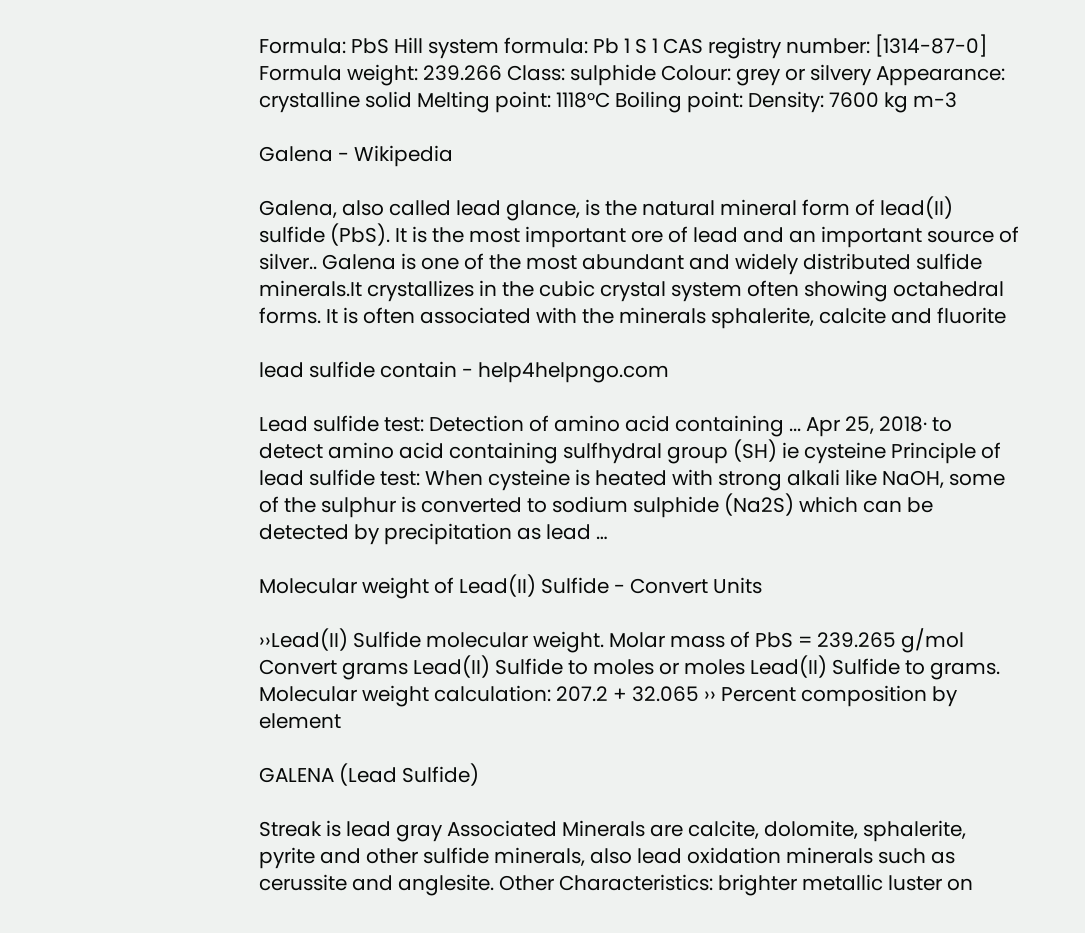Formula: PbS Hill system formula: Pb 1 S 1 CAS registry number: [1314-87-0] Formula weight: 239.266 Class: sulphide Colour: grey or silvery Appearance: crystalline solid Melting point: 1118°C Boiling point: Density: 7600 kg m-3

Galena - Wikipedia

Galena, also called lead glance, is the natural mineral form of lead(II) sulfide (PbS). It is the most important ore of lead and an important source of silver.. Galena is one of the most abundant and widely distributed sulfide minerals.It crystallizes in the cubic crystal system often showing octahedral forms. It is often associated with the minerals sphalerite, calcite and fluorite

lead sulfide contain - help4helpngo.com

Lead sulfide test: Detection of amino acid containing ... Apr 25, 2018· to detect amino acid containing sulfhydral group (SH) ie cysteine Principle of lead sulfide test: When cysteine is heated with strong alkali like NaOH, some of the sulphur is converted to sodium sulphide (Na2S) which can be detected by precipitation as lead …

Molecular weight of Lead(II) Sulfide - Convert Units

››Lead(II) Sulfide molecular weight. Molar mass of PbS = 239.265 g/mol Convert grams Lead(II) Sulfide to moles or moles Lead(II) Sulfide to grams. Molecular weight calculation: 207.2 + 32.065 ›› Percent composition by element

GALENA (Lead Sulfide)

Streak is lead gray Associated Minerals are calcite, dolomite, sphalerite, pyrite and other sulfide minerals, also lead oxidation minerals such as cerussite and anglesite. Other Characteristics: brighter metallic luster on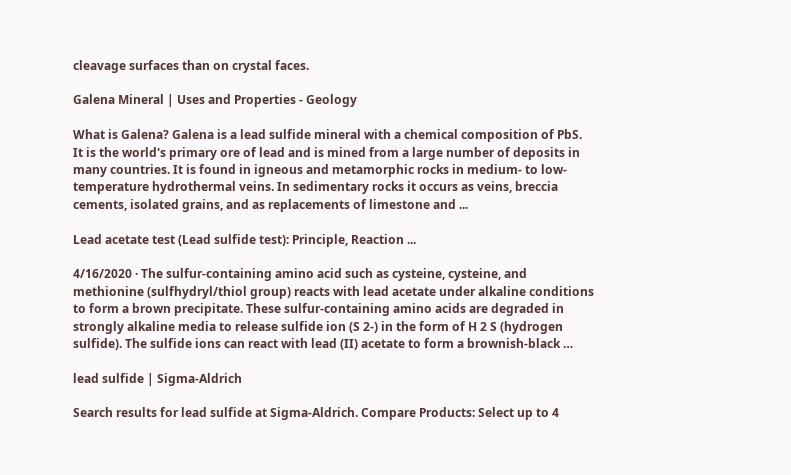cleavage surfaces than on crystal faces.

Galena Mineral | Uses and Properties - Geology

What is Galena? Galena is a lead sulfide mineral with a chemical composition of PbS. It is the world's primary ore of lead and is mined from a large number of deposits in many countries. It is found in igneous and metamorphic rocks in medium- to low-temperature hydrothermal veins. In sedimentary rocks it occurs as veins, breccia cements, isolated grains, and as replacements of limestone and ...

Lead acetate test (Lead sulfide test): Principle, Reaction ...

4/16/2020 · The sulfur-containing amino acid such as cysteine, cysteine, and methionine (sulfhydryl/thiol group) reacts with lead acetate under alkaline conditions to form a brown precipitate. These sulfur-containing amino acids are degraded in strongly alkaline media to release sulfide ion (S 2-) in the form of H 2 S (hydrogen sulfide). The sulfide ions can react with lead (II) acetate to form a brownish-black …

lead sulfide | Sigma-Aldrich

Search results for lead sulfide at Sigma-Aldrich. Compare Products: Select up to 4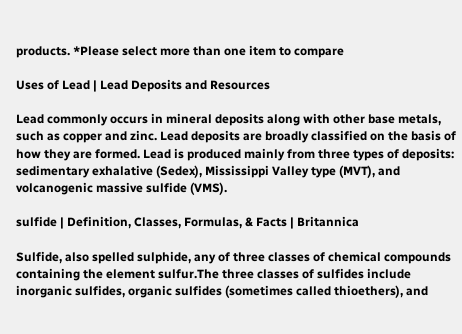products. *Please select more than one item to compare

Uses of Lead | Lead Deposits and Resources

Lead commonly occurs in mineral deposits along with other base metals, such as copper and zinc. Lead deposits are broadly classified on the basis of how they are formed. Lead is produced mainly from three types of deposits: sedimentary exhalative (Sedex), Mississippi Valley type (MVT), and volcanogenic massive sulfide (VMS).

sulfide | Definition, Classes, Formulas, & Facts | Britannica

Sulfide, also spelled sulphide, any of three classes of chemical compounds containing the element sulfur.The three classes of sulfides include inorganic sulfides, organic sulfides (sometimes called thioethers), and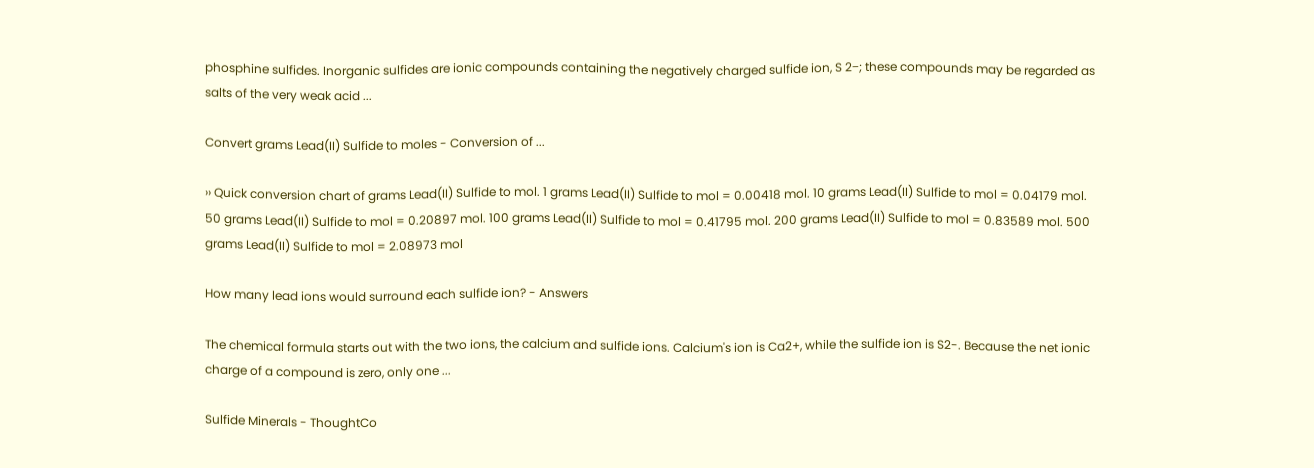phosphine sulfides. Inorganic sulfides are ionic compounds containing the negatively charged sulfide ion, S 2−; these compounds may be regarded as salts of the very weak acid ...

Convert grams Lead(II) Sulfide to moles - Conversion of ...

›› Quick conversion chart of grams Lead(II) Sulfide to mol. 1 grams Lead(II) Sulfide to mol = 0.00418 mol. 10 grams Lead(II) Sulfide to mol = 0.04179 mol. 50 grams Lead(II) Sulfide to mol = 0.20897 mol. 100 grams Lead(II) Sulfide to mol = 0.41795 mol. 200 grams Lead(II) Sulfide to mol = 0.83589 mol. 500 grams Lead(II) Sulfide to mol = 2.08973 mol

How many lead ions would surround each sulfide ion? - Answers

The chemical formula starts out with the two ions, the calcium and sulfide ions. Calcium's ion is Ca2+, while the sulfide ion is S2-. Because the net ionic charge of a compound is zero, only one ...

Sulfide Minerals - ThoughtCo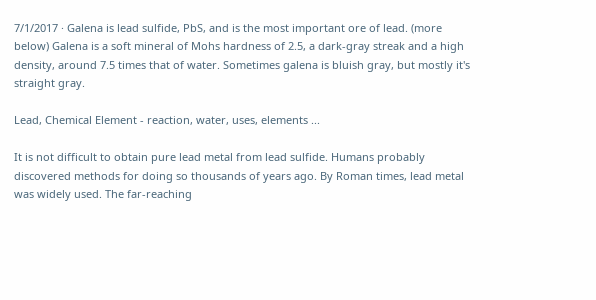7/1/2017 · Galena is lead sulfide, PbS, and is the most important ore of lead. (more below) Galena is a soft mineral of Mohs hardness of 2.5, a dark-gray streak and a high density, around 7.5 times that of water. Sometimes galena is bluish gray, but mostly it's straight gray.

Lead, Chemical Element - reaction, water, uses, elements ...

It is not difficult to obtain pure lead metal from lead sulfide. Humans probably discovered methods for doing so thousands of years ago. By Roman times, lead metal was widely used. The far-reaching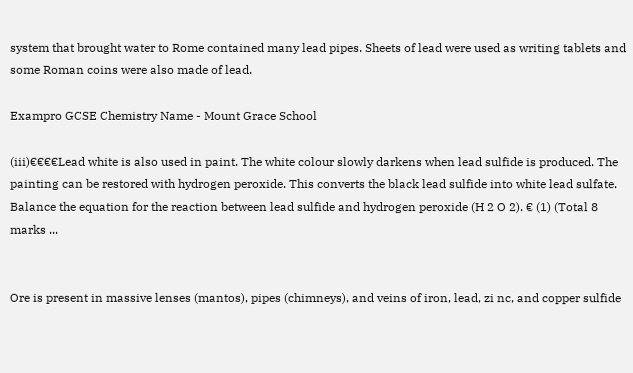system that brought water to Rome contained many lead pipes. Sheets of lead were used as writing tablets and some Roman coins were also made of lead.

Exampro GCSE Chemistry Name - Mount Grace School

(iii)€€€€Lead white is also used in paint. The white colour slowly darkens when lead sulfide is produced. The painting can be restored with hydrogen peroxide. This converts the black lead sulfide into white lead sulfate. Balance the equation for the reaction between lead sulfide and hydrogen peroxide (H 2 O 2). € (1) (Total 8 marks ...


Ore is present in massive lenses (mantos), pipes (chimneys), and veins of iron, lead, zi nc, and copper sulfide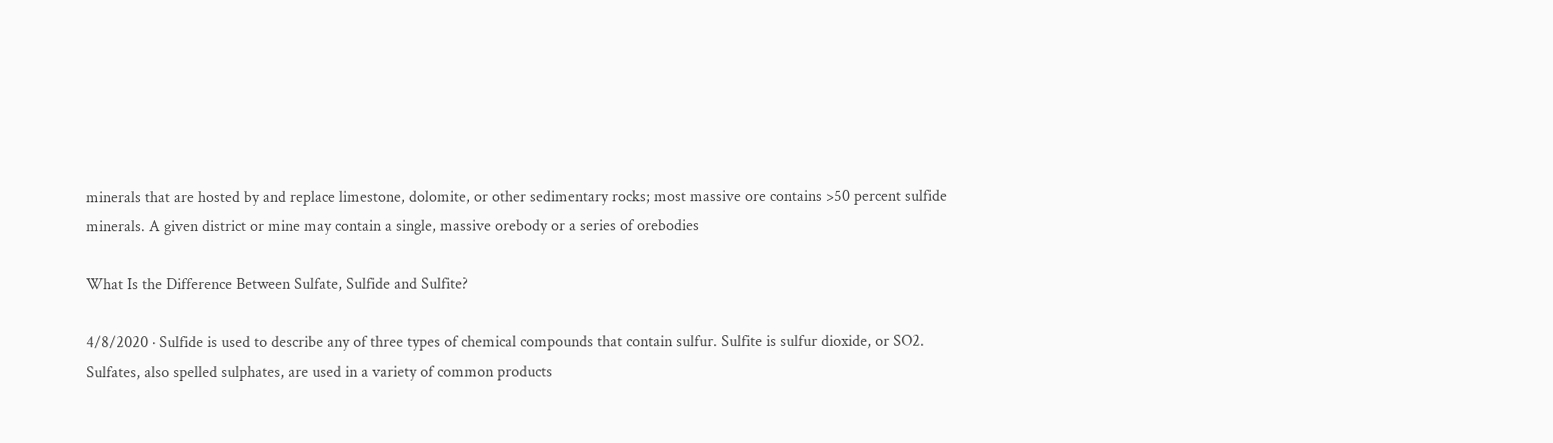minerals that are hosted by and replace limestone, dolomite, or other sedimentary rocks; most massive ore contains >50 percent sulfide minerals. A given district or mine may contain a single, massive orebody or a series of orebodies

What Is the Difference Between Sulfate, Sulfide and Sulfite?

4/8/2020 · Sulfide is used to describe any of three types of chemical compounds that contain sulfur. Sulfite is sulfur dioxide, or SO2. Sulfates, also spelled sulphates, are used in a variety of common products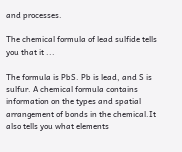and processes.

The chemical formula of lead sulfide tells you that it ...

The formula is PbS. Pb is lead, and S is sulfur. A chemical formula contains information on the types and spatial arrangement of bonds in the chemical.It also tells you what elements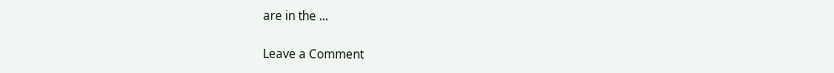are in the ...

Leave a Comment